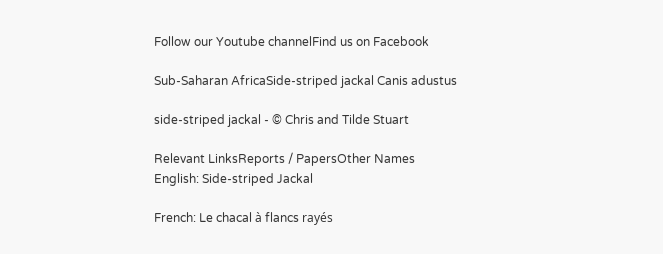Follow our Youtube channelFind us on Facebook

Sub-Saharan AfricaSide-striped jackal Canis adustus

side-striped jackal - © Chris and Tilde Stuart

Relevant LinksReports / PapersOther Names
English: Side-striped Jackal

French: Le chacal à flancs rayés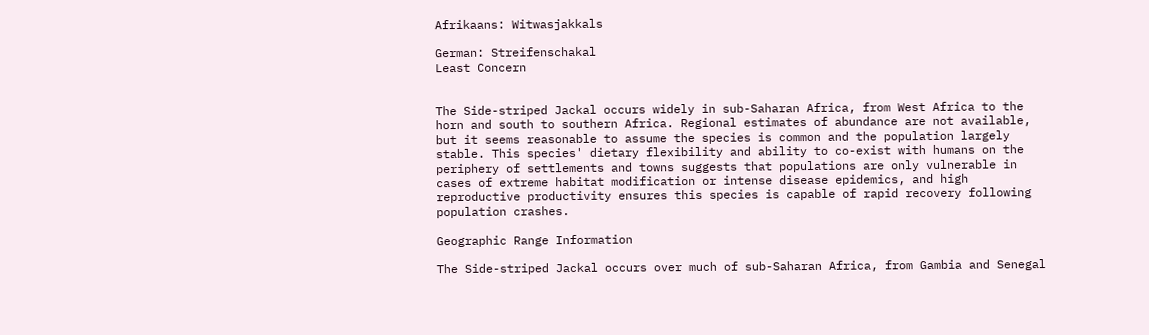Afrikaans: Witwasjakkals

German: Streifenschakal
Least Concern


The Side-striped Jackal occurs widely in sub-Saharan Africa, from West Africa to the horn and south to southern Africa. Regional estimates of abundance are not available, but it seems reasonable to assume the species is common and the population largely stable. This species' dietary flexibility and ability to co-exist with humans on the periphery of settlements and towns suggests that populations are only vulnerable in cases of extreme habitat modification or intense disease epidemics, and high reproductive productivity ensures this species is capable of rapid recovery following population crashes.

Geographic Range Information

The Side-striped Jackal occurs over much of sub-Saharan Africa, from Gambia and Senegal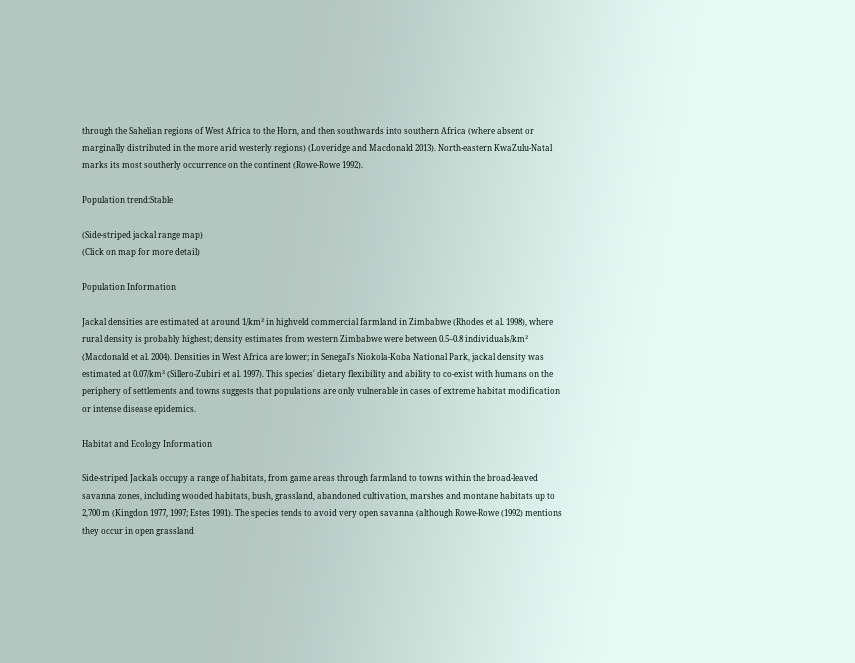through the Sahelian regions of West Africa to the Horn, and then southwards into southern Africa (where absent or marginally distributed in the more arid westerly regions) (Loveridge and Macdonald 2013). North-eastern KwaZulu-Natal marks its most southerly occurrence on the continent (Rowe-Rowe 1992).

Population trend:Stable

(Side-striped jackal range map)
(Click on map for more detail)

Population Information

Jackal densities are estimated at around 1/km² in highveld commercial farmland in Zimbabwe (Rhodes et al. 1998), where rural density is probably highest; density estimates from western Zimbabwe were between 0.5–0.8 individuals/km² (Macdonald et al. 2004). Densities in West Africa are lower; in Senegal's Niokola-Koba National Park, jackal density was estimated at 0.07/km² (Sillero-Zubiri et al. 1997). This species' dietary flexibility and ability to co-exist with humans on the periphery of settlements and towns suggests that populations are only vulnerable in cases of extreme habitat modification or intense disease epidemics.

Habitat and Ecology Information

Side-striped Jackals occupy a range of habitats, from game areas through farmland to towns within the broad-leaved savanna zones, including wooded habitats, bush, grassland, abandoned cultivation, marshes and montane habitats up to 2,700 m (Kingdon 1977, 1997; Estes 1991). The species tends to avoid very open savanna (although Rowe-Rowe (1992) mentions they occur in open grassland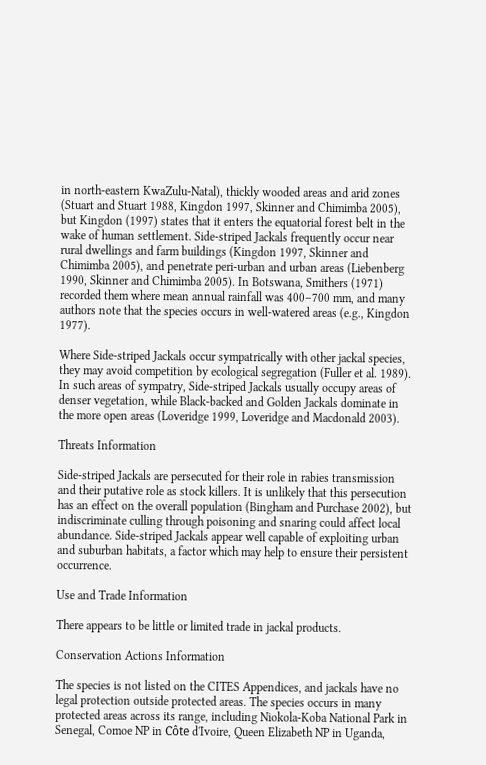in north-eastern KwaZulu-Natal), thickly wooded areas and arid zones (Stuart and Stuart 1988, Kingdon 1997, Skinner and Chimimba 2005), but Kingdon (1997) states that it enters the equatorial forest belt in the wake of human settlement. Side-striped Jackals frequently occur near rural dwellings and farm buildings (Kingdon 1997, Skinner and Chimimba 2005), and penetrate peri-urban and urban areas (Liebenberg 1990, Skinner and Chimimba 2005). In Botswana, Smithers (1971) recorded them where mean annual rainfall was 400–700 mm, and many authors note that the species occurs in well-watered areas (e.g., Kingdon 1977).

Where Side-striped Jackals occur sympatrically with other jackal species, they may avoid competition by ecological segregation (Fuller et al. 1989). In such areas of sympatry, Side-striped Jackals usually occupy areas of denser vegetation, while Black-backed and Golden Jackals dominate in the more open areas (Loveridge 1999, Loveridge and Macdonald 2003).

Threats Information

Side-striped Jackals are persecuted for their role in rabies transmission and their putative role as stock killers. It is unlikely that this persecution has an effect on the overall population (Bingham and Purchase 2002), but indiscriminate culling through poisoning and snaring could affect local abundance. Side-striped Jackals appear well capable of exploiting urban and suburban habitats, a factor which may help to ensure their persistent occurrence.

Use and Trade Information

There appears to be little or limited trade in jackal products.

Conservation Actions Information

The species is not listed on the CITES Appendices, and jackals have no legal protection outside protected areas. The species occurs in many protected areas across its range, including Niokola-Koba National Park in Senegal, Comoe NP in Côte d'Ivoire, Queen Elizabeth NP in Uganda,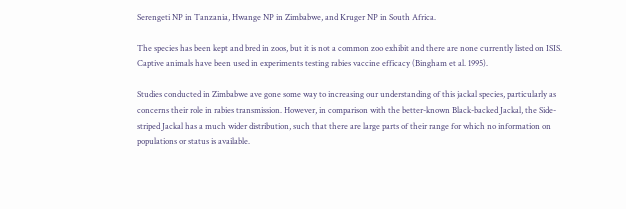Serengeti NP in Tanzania, Hwange NP in Zimbabwe, and Kruger NP in South Africa.

The species has been kept and bred in zoos, but it is not a common zoo exhibit and there are none currently listed on ISIS. Captive animals have been used in experiments testing rabies vaccine efficacy (Bingham et al. 1995).

Studies conducted in Zimbabwe ave gone some way to increasing our understanding of this jackal species, particularly as concerns their role in rabies transmission. However, in comparison with the better-known Black-backed Jackal, the Side-striped Jackal has a much wider distribution, such that there are large parts of their range for which no information on populations or status is available.